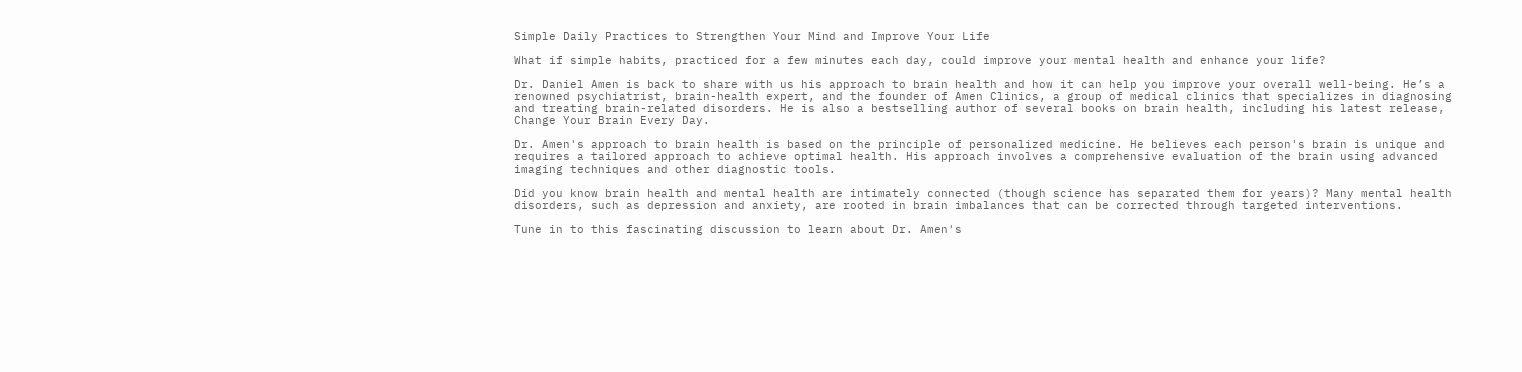Simple Daily Practices to Strengthen Your Mind and Improve Your Life

What if simple habits, practiced for a few minutes each day, could improve your mental health and enhance your life?

Dr. Daniel Amen is back to share with us his approach to brain health and how it can help you improve your overall well-being. He’s a renowned psychiatrist, brain-health expert, and the founder of Amen Clinics, a group of medical clinics that specializes in diagnosing and treating brain-related disorders. He is also a bestselling author of several books on brain health, including his latest release, Change Your Brain Every Day.

Dr. Amen's approach to brain health is based on the principle of personalized medicine. He believes each person's brain is unique and requires a tailored approach to achieve optimal health. His approach involves a comprehensive evaluation of the brain using advanced imaging techniques and other diagnostic tools.

Did you know brain health and mental health are intimately connected (though science has separated them for years)? Many mental health disorders, such as depression and anxiety, are rooted in brain imbalances that can be corrected through targeted interventions.

Tune in to this fascinating discussion to learn about Dr. Amen's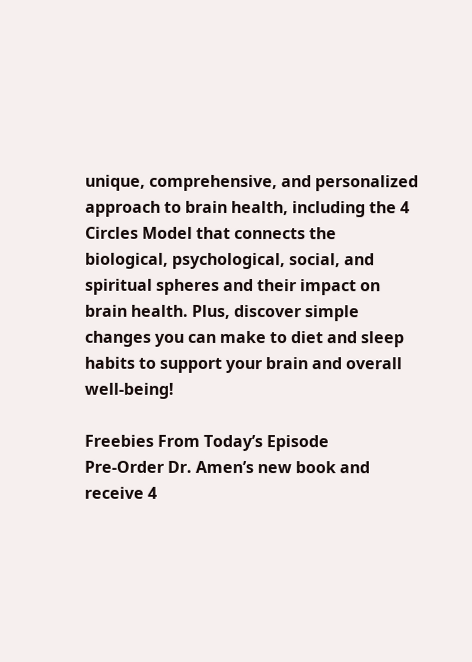unique, comprehensive, and personalized approach to brain health, including the 4 Circles Model that connects the biological, psychological, social, and spiritual spheres and their impact on brain health. Plus, discover simple changes you can make to diet and sleep habits to support your brain and overall well-being!

Freebies From Today’s Episode
Pre-Order Dr. Amen’s new book and receive 4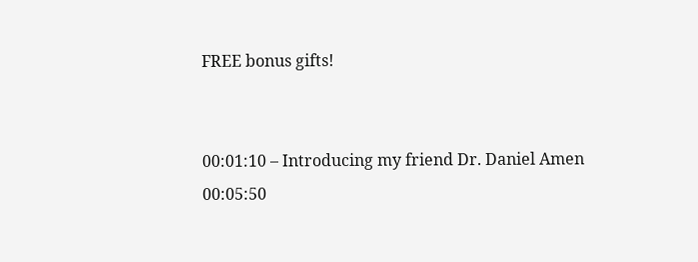FREE bonus gifts!


00:01:10 – Introducing my friend Dr. Daniel Amen
00:05:50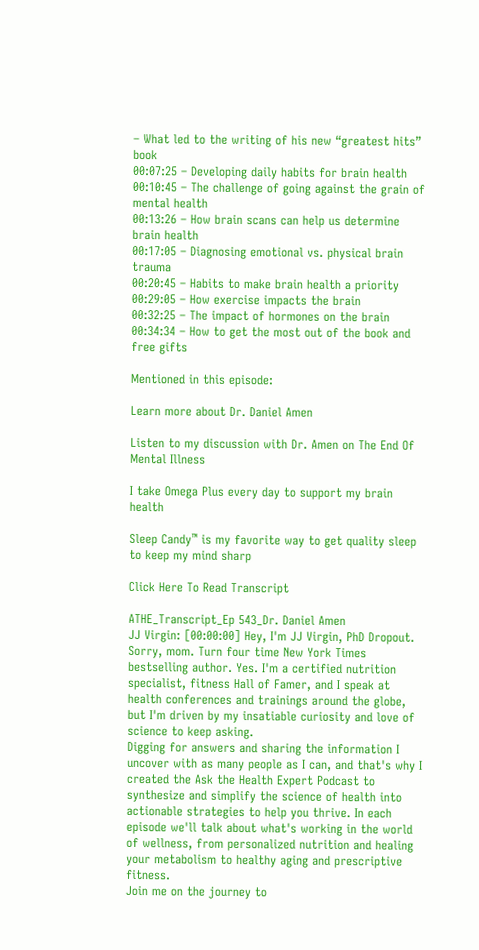– What led to the writing of his new “greatest hits” book
00:07:25 – Developing daily habits for brain health
00:10:45 – The challenge of going against the grain of mental health
00:13:26 – How brain scans can help us determine brain health
00:17:05 – Diagnosing emotional vs. physical brain trauma
00:20:45 – Habits to make brain health a priority
00:29:05 – How exercise impacts the brain
00:32:25 – The impact of hormones on the brain
00:34:34 – How to get the most out of the book and free gifts

Mentioned in this episode:

Learn more about Dr. Daniel Amen

Listen to my discussion with Dr. Amen on The End Of Mental Illness

I take Omega Plus every day to support my brain health

Sleep Candy™ is my favorite way to get quality sleep to keep my mind sharp

Click Here To Read Transcript

ATHE_Transcript_Ep 543_Dr. Daniel Amen
JJ Virgin: [00:00:00] Hey, I'm JJ Virgin, PhD Dropout. Sorry, mom. Turn four time New York Times bestselling author. Yes. I'm a certified nutrition specialist, fitness Hall of Famer, and I speak at health conferences and trainings around the globe, but I'm driven by my insatiable curiosity and love of science to keep asking.
Digging for answers and sharing the information I uncover with as many people as I can, and that's why I created the Ask the Health Expert Podcast to synthesize and simplify the science of health into actionable strategies to help you thrive. In each episode we'll talk about what's working in the world of wellness, from personalized nutrition and healing your metabolism to healthy aging and prescriptive fitness.
Join me on the journey to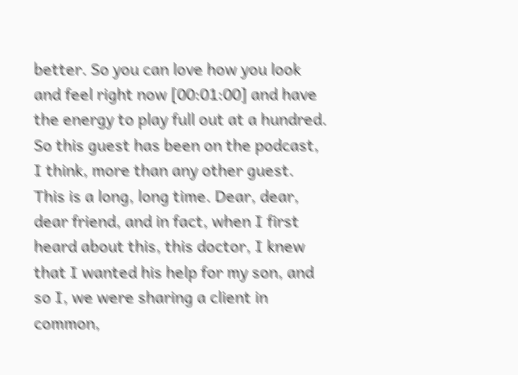better. So you can love how you look and feel right now [00:01:00] and have the energy to play full out at a hundred. So this guest has been on the podcast, I think, more than any other guest. This is a long, long time. Dear, dear, dear friend, and in fact, when I first heard about this, this doctor, I knew that I wanted his help for my son, and so I, we were sharing a client in common,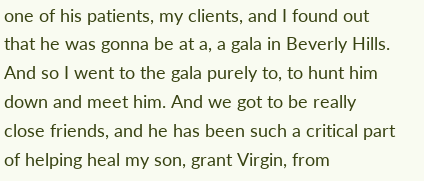one of his patients, my clients, and I found out that he was gonna be at a, a gala in Beverly Hills.
And so I went to the gala purely to, to hunt him down and meet him. And we got to be really close friends, and he has been such a critical part of helping heal my son, grant Virgin, from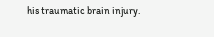his traumatic brain injury.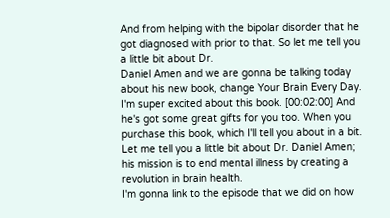And from helping with the bipolar disorder that he got diagnosed with prior to that. So let me tell you a little bit about Dr.
Daniel Amen and we are gonna be talking today about his new book, change Your Brain Every Day. I'm super excited about this book. [00:02:00] And he's got some great gifts for you too. When you purchase this book, which I'll tell you about in a bit. Let me tell you a little bit about Dr. Daniel Amen; his mission is to end mental illness by creating a revolution in brain health.
I'm gonna link to the episode that we did on how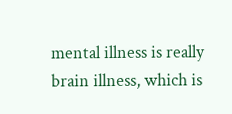mental illness is really brain illness, which is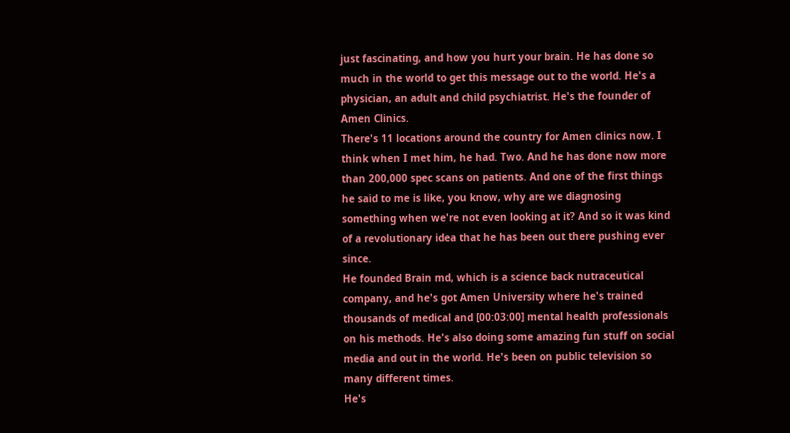just fascinating, and how you hurt your brain. He has done so much in the world to get this message out to the world. He's a physician, an adult and child psychiatrist. He's the founder of Amen Clinics.
There's 11 locations around the country for Amen clinics now. I think when I met him, he had. Two. And he has done now more than 200,000 spec scans on patients. And one of the first things he said to me is like, you know, why are we diagnosing something when we're not even looking at it? And so it was kind of a revolutionary idea that he has been out there pushing ever since.
He founded Brain md, which is a science back nutraceutical company, and he's got Amen University where he's trained thousands of medical and [00:03:00] mental health professionals on his methods. He's also doing some amazing fun stuff on social media and out in the world. He's been on public television so many different times.
He's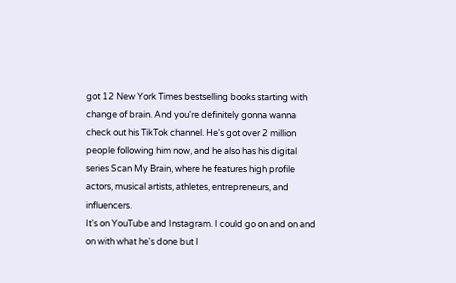got 12 New York Times bestselling books starting with change of brain. And you're definitely gonna wanna check out his TikTok channel. He's got over 2 million people following him now, and he also has his digital series Scan My Brain, where he features high profile actors, musical artists, athletes, entrepreneurs, and influencers.
It's on YouTube and Instagram. I could go on and on and on with what he's done but I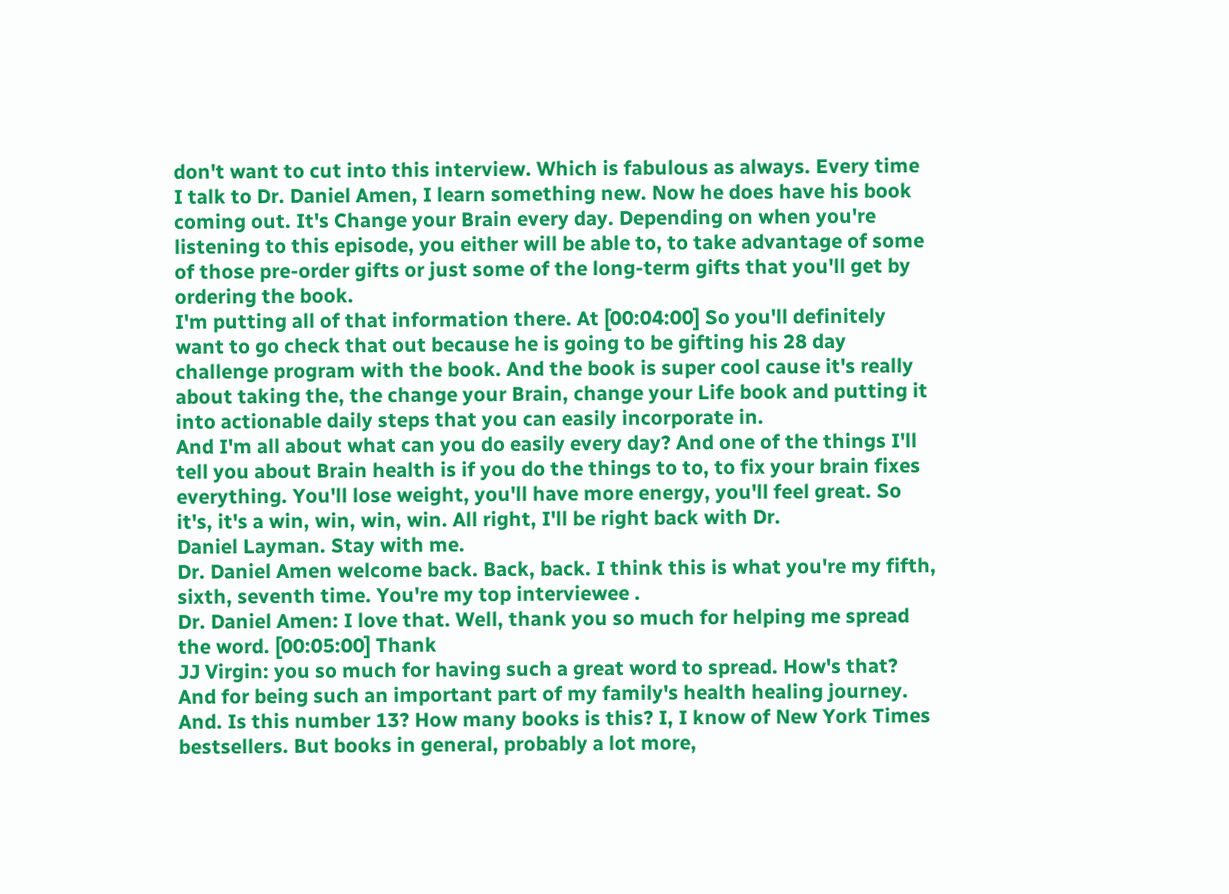don't want to cut into this interview. Which is fabulous as always. Every time I talk to Dr. Daniel Amen, I learn something new. Now he does have his book coming out. It's Change your Brain every day. Depending on when you're listening to this episode, you either will be able to, to take advantage of some of those pre-order gifts or just some of the long-term gifts that you'll get by ordering the book.
I'm putting all of that information there. At [00:04:00] So you'll definitely want to go check that out because he is going to be gifting his 28 day challenge program with the book. And the book is super cool cause it's really about taking the, the change your Brain, change your Life book and putting it into actionable daily steps that you can easily incorporate in.
And I'm all about what can you do easily every day? And one of the things I'll tell you about Brain health is if you do the things to to, to fix your brain fixes everything. You'll lose weight, you'll have more energy, you'll feel great. So it's, it's a win, win, win, win. All right, I'll be right back with Dr.
Daniel Layman. Stay with me.
Dr. Daniel Amen welcome back. Back, back. I think this is what you're my fifth, sixth, seventh time. You're my top interviewee .
Dr. Daniel Amen: I love that. Well, thank you so much for helping me spread the word. [00:05:00] Thank
JJ Virgin: you so much for having such a great word to spread. How's that? And for being such an important part of my family's health healing journey.
And. Is this number 13? How many books is this? I, I know of New York Times bestsellers. But books in general, probably a lot more,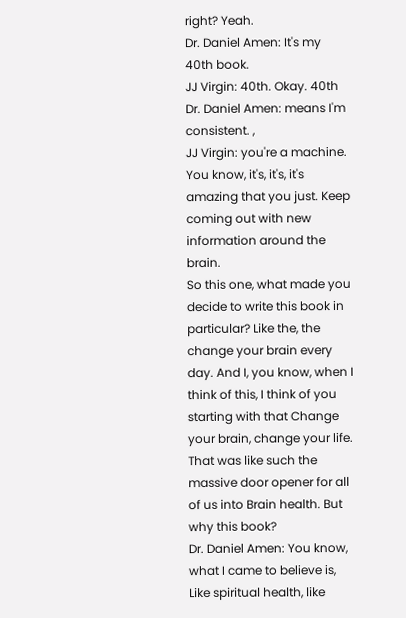right? Yeah.
Dr. Daniel Amen: It's my 40th book.
JJ Virgin: 40th. Okay. 40th
Dr. Daniel Amen: means I'm consistent. ,
JJ Virgin: you're a machine. You know, it's, it's, it's amazing that you just. Keep coming out with new information around the brain.
So this one, what made you decide to write this book in particular? Like the, the change your brain every day. And I, you know, when I think of this, I think of you starting with that Change your brain, change your life. That was like such the massive door opener for all of us into Brain health. But why this book?
Dr. Daniel Amen: You know, what I came to believe is, Like spiritual health, like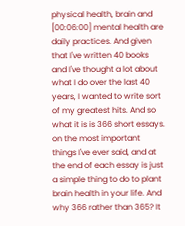physical health, brain and [00:06:00] mental health are daily practices. And given that I've written 40 books and I've thought a lot about what I do over the last 40 years, I wanted to write sort of my greatest hits. And so what it is is 366 short essays.
on the most important things I've ever said, and at the end of each essay is just a simple thing to do to plant brain health in your life. And why 366 rather than 365? It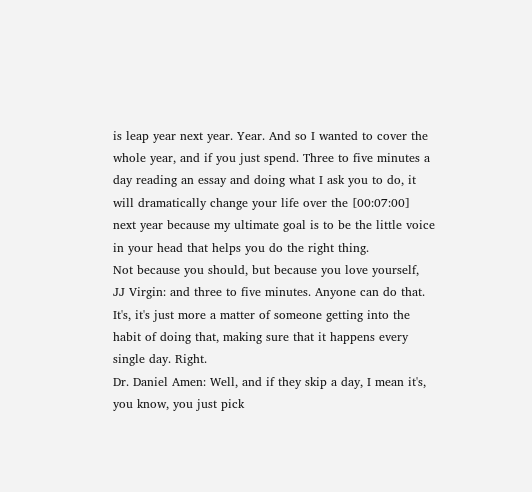is leap year next year. Year. And so I wanted to cover the whole year, and if you just spend. Three to five minutes a day reading an essay and doing what I ask you to do, it will dramatically change your life over the [00:07:00] next year because my ultimate goal is to be the little voice in your head that helps you do the right thing.
Not because you should, but because you love yourself,
JJ Virgin: and three to five minutes. Anyone can do that. It's, it's just more a matter of someone getting into the habit of doing that, making sure that it happens every single day. Right.
Dr. Daniel Amen: Well, and if they skip a day, I mean it's, you know, you just pick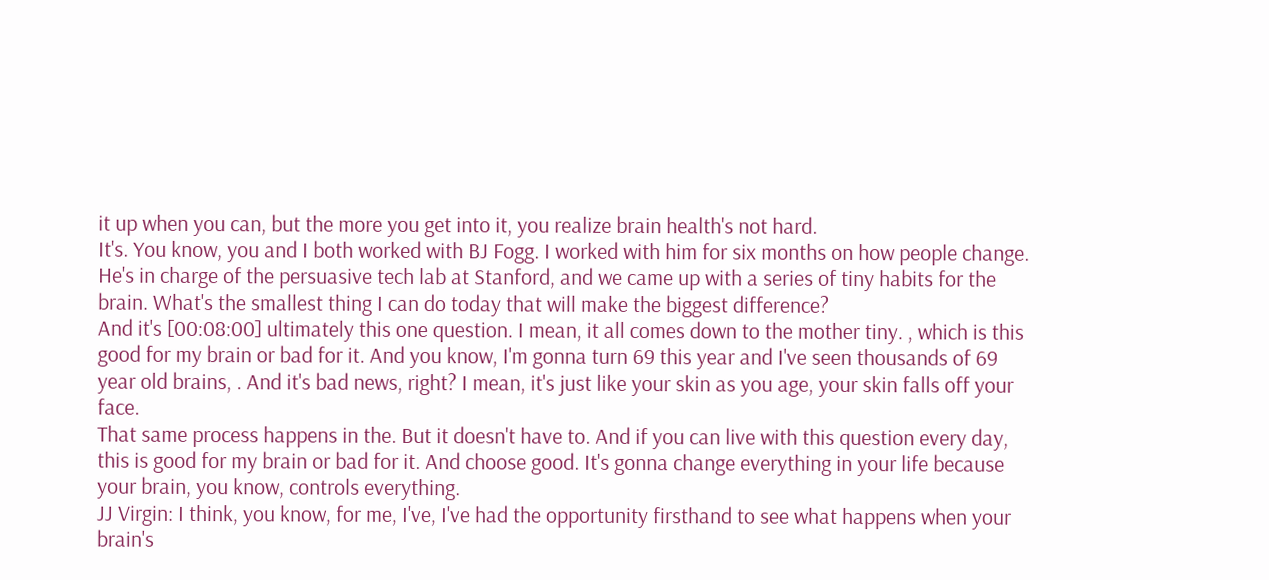it up when you can, but the more you get into it, you realize brain health's not hard.
It's. You know, you and I both worked with BJ Fogg. I worked with him for six months on how people change. He's in charge of the persuasive tech lab at Stanford, and we came up with a series of tiny habits for the brain. What's the smallest thing I can do today that will make the biggest difference?
And it's [00:08:00] ultimately this one question. I mean, it all comes down to the mother tiny. , which is this good for my brain or bad for it. And you know, I'm gonna turn 69 this year and I've seen thousands of 69 year old brains, . And it's bad news, right? I mean, it's just like your skin as you age, your skin falls off your face.
That same process happens in the. But it doesn't have to. And if you can live with this question every day, this is good for my brain or bad for it. And choose good. It's gonna change everything in your life because your brain, you know, controls everything.
JJ Virgin: I think, you know, for me, I've, I've had the opportunity firsthand to see what happens when your brain's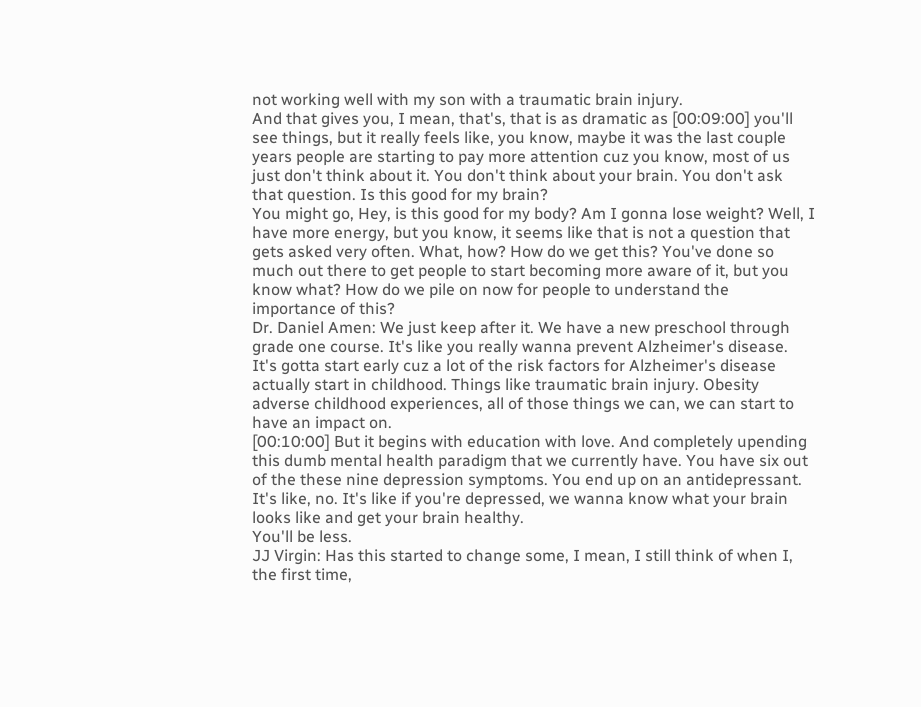not working well with my son with a traumatic brain injury.
And that gives you, I mean, that's, that is as dramatic as [00:09:00] you'll see things, but it really feels like, you know, maybe it was the last couple years people are starting to pay more attention cuz you know, most of us just don't think about it. You don't think about your brain. You don't ask that question. Is this good for my brain?
You might go, Hey, is this good for my body? Am I gonna lose weight? Well, I have more energy, but you know, it seems like that is not a question that gets asked very often. What, how? How do we get this? You've done so much out there to get people to start becoming more aware of it, but you know what? How do we pile on now for people to understand the importance of this?
Dr. Daniel Amen: We just keep after it. We have a new preschool through grade one course. It's like you really wanna prevent Alzheimer's disease. It's gotta start early cuz a lot of the risk factors for Alzheimer's disease actually start in childhood. Things like traumatic brain injury. Obesity adverse childhood experiences, all of those things we can, we can start to have an impact on.
[00:10:00] But it begins with education with love. And completely upending this dumb mental health paradigm that we currently have. You have six out of the these nine depression symptoms. You end up on an antidepressant. It's like, no. It's like if you're depressed, we wanna know what your brain looks like and get your brain healthy.
You'll be less.
JJ Virgin: Has this started to change some, I mean, I still think of when I, the first time,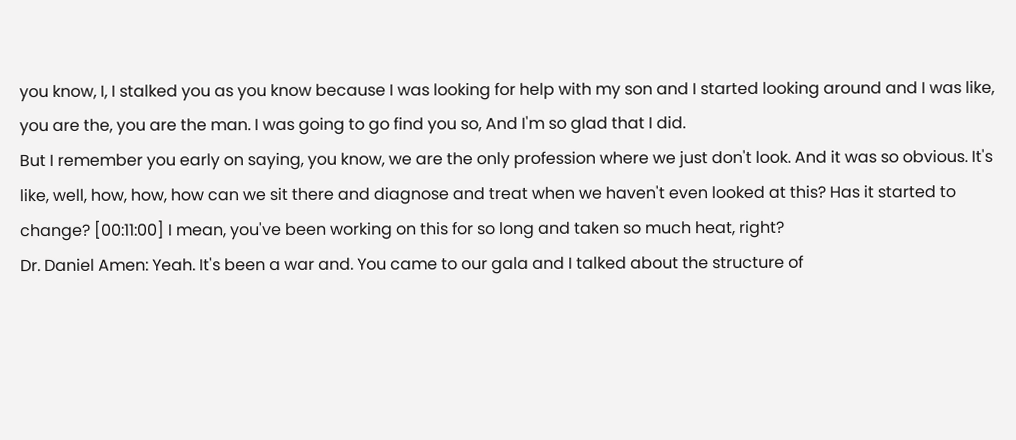you know, I, I stalked you as you know because I was looking for help with my son and I started looking around and I was like, you are the, you are the man. I was going to go find you so, And I'm so glad that I did.
But I remember you early on saying, you know, we are the only profession where we just don't look. And it was so obvious. It's like, well, how, how, how can we sit there and diagnose and treat when we haven't even looked at this? Has it started to change? [00:11:00] I mean, you've been working on this for so long and taken so much heat, right?
Dr. Daniel Amen: Yeah. It's been a war and. You came to our gala and I talked about the structure of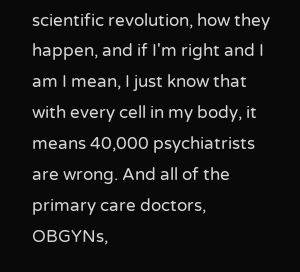scientific revolution, how they happen, and if I'm right and I am I mean, I just know that with every cell in my body, it means 40,000 psychiatrists are wrong. And all of the primary care doctors, OBGYNs,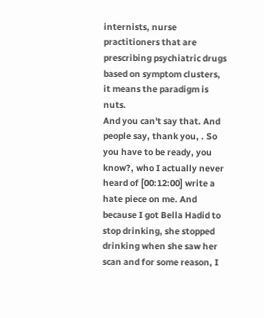internists, nurse practitioners that are prescribing psychiatric drugs based on symptom clusters, it means the paradigm is nuts.
And you can't say that. And people say, thank you, . So you have to be ready, you know?, who I actually never heard of [00:12:00] write a hate piece on me. And because I got Bella Hadid to stop drinking, she stopped drinking when she saw her scan and for some reason, I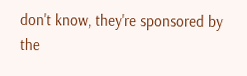don't know, they're sponsored by the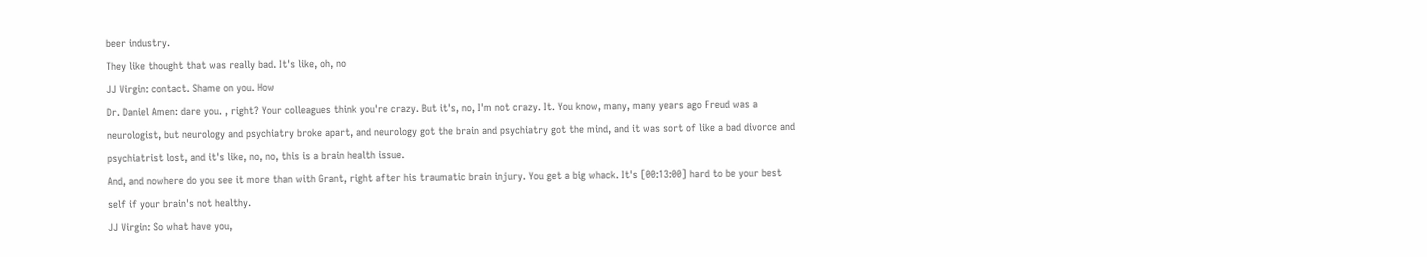beer industry.
They like thought that was really bad. It's like, oh, no
JJ Virgin: contact. Shame on you. How
Dr. Daniel Amen: dare you. , right? Your colleagues think you're crazy. But it's, no, I'm not crazy. It. You know, many, many years ago Freud was a neurologist, but neurology and psychiatry broke apart, and neurology got the brain and psychiatry got the mind, and it was sort of like a bad divorce and psychiatrist lost, and it's like, no, no, this is a brain health issue.
And, and nowhere do you see it more than with Grant, right after his traumatic brain injury. You get a big whack. It's [00:13:00] hard to be your best self if your brain's not healthy.
JJ Virgin: So what have you,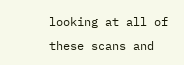looking at all of these scans and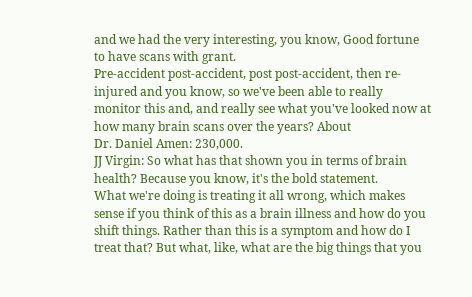and we had the very interesting, you know, Good fortune to have scans with grant.
Pre-accident post-accident, post post-accident, then re-injured and you know, so we've been able to really monitor this and, and really see what you've looked now at how many brain scans over the years? About
Dr. Daniel Amen: 230,000.
JJ Virgin: So what has that shown you in terms of brain health? Because you know, it's the bold statement.
What we're doing is treating it all wrong, which makes sense if you think of this as a brain illness and how do you shift things. Rather than this is a symptom and how do I treat that? But what, like, what are the big things that you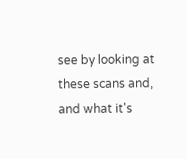see by looking at these scans and, and what it's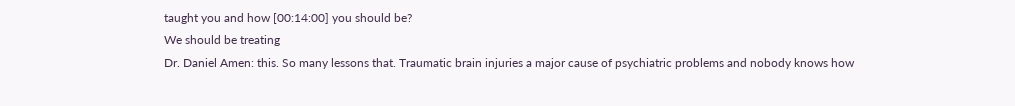taught you and how [00:14:00] you should be?
We should be treating
Dr. Daniel Amen: this. So many lessons that. Traumatic brain injuries a major cause of psychiatric problems and nobody knows how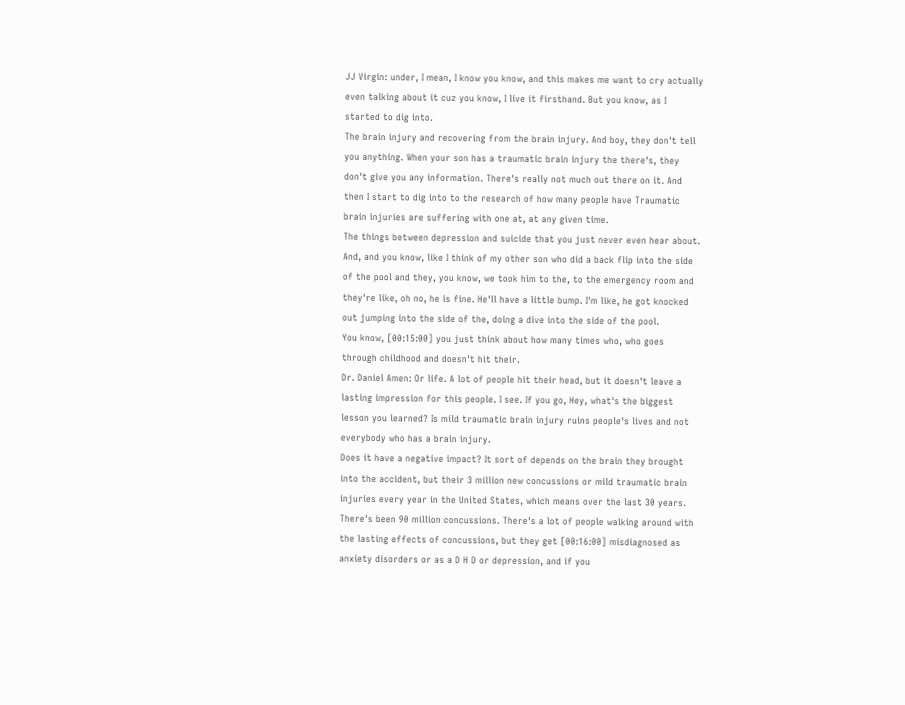JJ Virgin: under, I mean, I know you know, and this makes me want to cry actually even talking about it cuz you know, I live it firsthand. But you know, as I started to dig into.
The brain injury and recovering from the brain injury. And boy, they don't tell you anything. When your son has a traumatic brain injury the there's, they don't give you any information. There's really not much out there on it. And then I start to dig into to the research of how many people have Traumatic brain injuries are suffering with one at, at any given time.
The things between depression and suicide that you just never even hear about. And, and you know, like I think of my other son who did a back flip into the side of the pool and they, you know, we took him to the, to the emergency room and they're like, oh no, he is fine. He'll have a little bump. I'm like, he got knocked out jumping into the side of the, doing a dive into the side of the pool.
You know, [00:15:00] you just think about how many times who, who goes through childhood and doesn't hit their.
Dr. Daniel Amen: Or life. A lot of people hit their head, but it doesn't leave a lasting impression for this people. I see. If you go, Hey, what's the biggest lesson you learned? Is mild traumatic brain injury ruins people's lives and not everybody who has a brain injury.
Does it have a negative impact? It sort of depends on the brain they brought into the accident, but their 3 million new concussions or mild traumatic brain injuries every year in the United States, which means over the last 30 years. There's been 90 million concussions. There's a lot of people walking around with the lasting effects of concussions, but they get [00:16:00] misdiagnosed as anxiety disorders or as a D H D or depression, and if you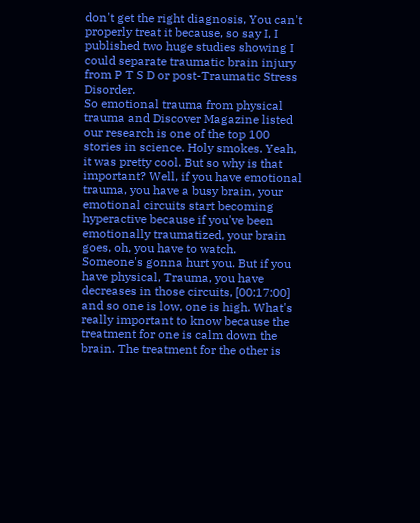don't get the right diagnosis, You can't properly treat it because, so say I, I published two huge studies showing I could separate traumatic brain injury from P T S D or post-Traumatic Stress Disorder.
So emotional trauma from physical trauma and Discover Magazine listed our research is one of the top 100 stories in science. Holy smokes. Yeah, it was pretty cool. But so why is that important? Well, if you have emotional trauma, you have a busy brain, your emotional circuits start becoming hyperactive because if you've been emotionally traumatized, your brain goes, oh, you have to watch.
Someone's gonna hurt you. But if you have physical, Trauma, you have decreases in those circuits, [00:17:00] and so one is low, one is high. What's really important to know because the treatment for one is calm down the brain. The treatment for the other is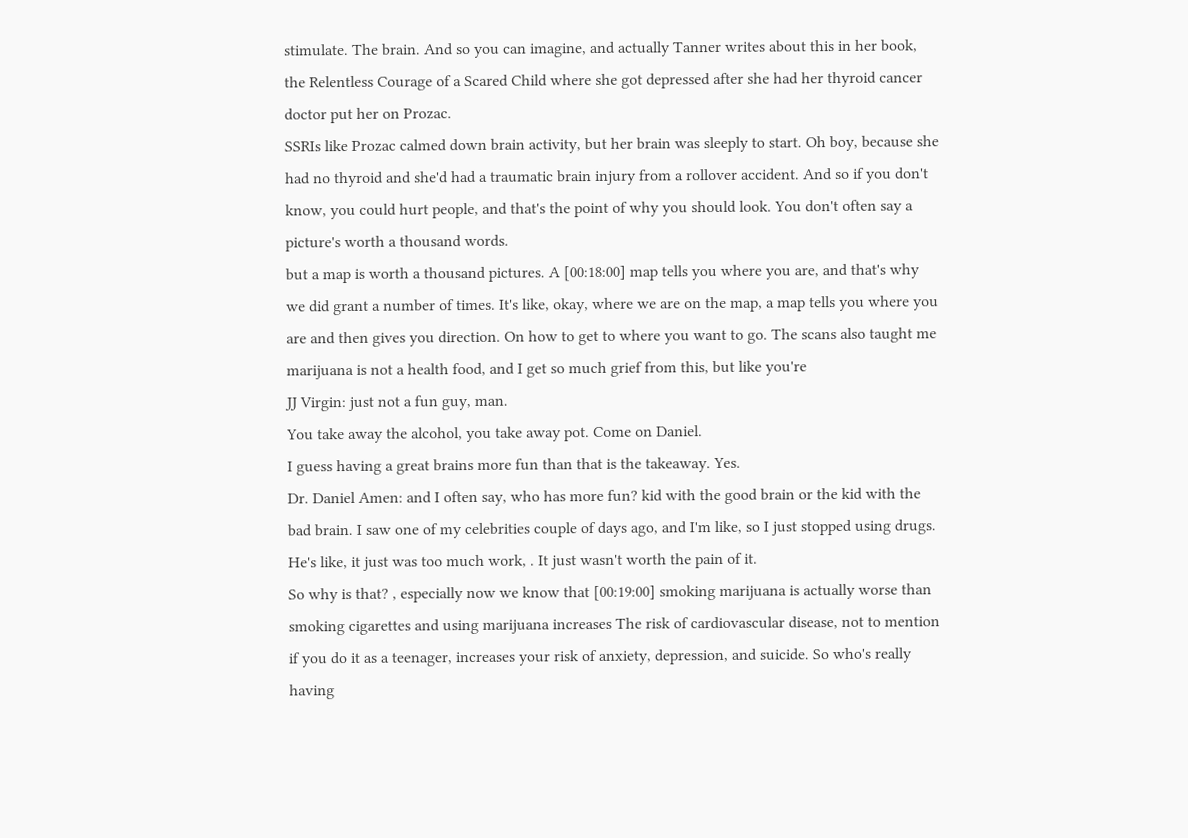stimulate. The brain. And so you can imagine, and actually Tanner writes about this in her book, the Relentless Courage of a Scared Child where she got depressed after she had her thyroid cancer doctor put her on Prozac.
SSRIs like Prozac calmed down brain activity, but her brain was sleeply to start. Oh boy, because she had no thyroid and she'd had a traumatic brain injury from a rollover accident. And so if you don't know, you could hurt people, and that's the point of why you should look. You don't often say a picture's worth a thousand words.
but a map is worth a thousand pictures. A [00:18:00] map tells you where you are, and that's why we did grant a number of times. It's like, okay, where we are on the map, a map tells you where you are and then gives you direction. On how to get to where you want to go. The scans also taught me marijuana is not a health food, and I get so much grief from this, but like you're
JJ Virgin: just not a fun guy, man.
You take away the alcohol, you take away pot. Come on Daniel.
I guess having a great brains more fun than that is the takeaway. Yes.
Dr. Daniel Amen: and I often say, who has more fun? kid with the good brain or the kid with the bad brain. I saw one of my celebrities couple of days ago, and I'm like, so I just stopped using drugs. He's like, it just was too much work, . It just wasn't worth the pain of it.
So why is that? , especially now we know that [00:19:00] smoking marijuana is actually worse than smoking cigarettes and using marijuana increases The risk of cardiovascular disease, not to mention if you do it as a teenager, increases your risk of anxiety, depression, and suicide. So who's really having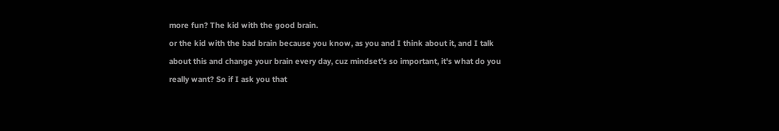more fun? The kid with the good brain.
or the kid with the bad brain because you know, as you and I think about it, and I talk about this and change your brain every day, cuz mindset's so important, it's what do you really want? So if I ask you that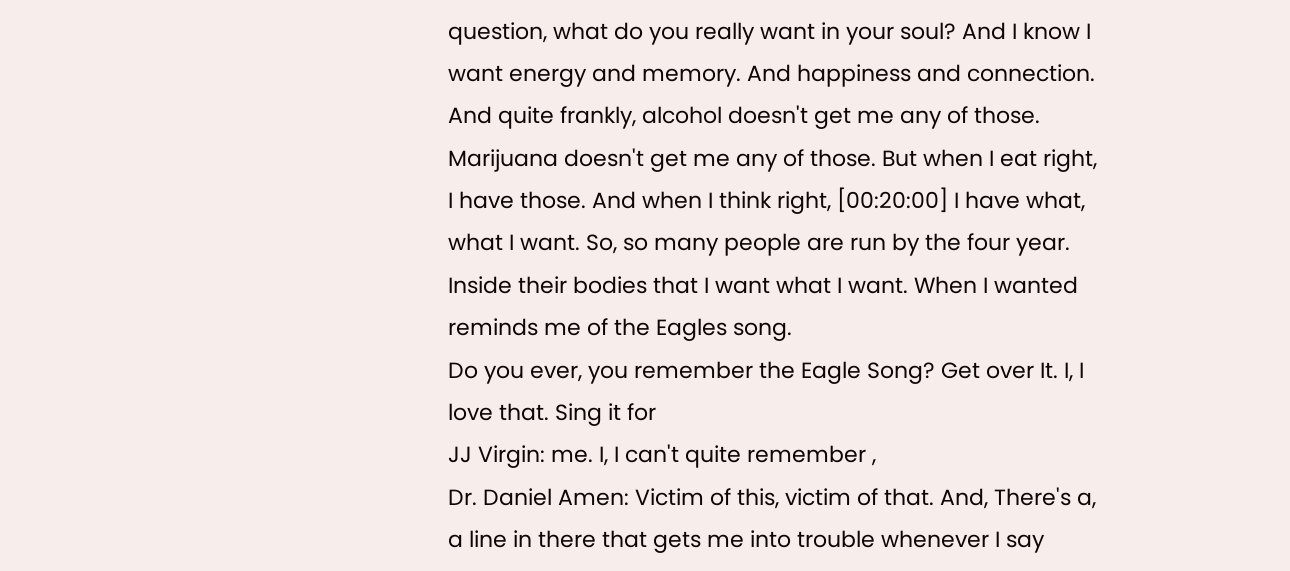question, what do you really want in your soul? And I know I want energy and memory. And happiness and connection.
And quite frankly, alcohol doesn't get me any of those. Marijuana doesn't get me any of those. But when I eat right, I have those. And when I think right, [00:20:00] I have what, what I want. So, so many people are run by the four year. Inside their bodies that I want what I want. When I wanted reminds me of the Eagles song.
Do you ever, you remember the Eagle Song? Get over It. I, I love that. Sing it for
JJ Virgin: me. I, I can't quite remember ,
Dr. Daniel Amen: Victim of this, victim of that. And, There's a, a line in there that gets me into trouble whenever I say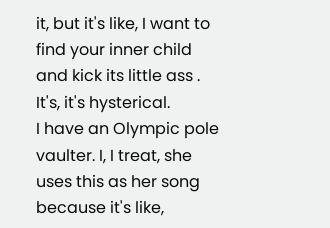it, but it's like, I want to find your inner child and kick its little ass . It's, it's hysterical.
I have an Olympic pole vaulter. I, I treat, she uses this as her song because it's like,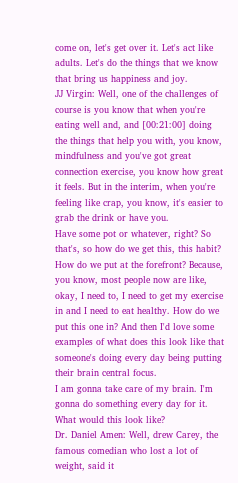come on, let's get over it. Let's act like adults. Let's do the things that we know that bring us happiness and joy.
JJ Virgin: Well, one of the challenges of course is you know that when you're eating well and, and [00:21:00] doing the things that help you with, you know, mindfulness and you've got great connection exercise, you know how great it feels. But in the interim, when you're feeling like crap, you know, it's easier to grab the drink or have you.
Have some pot or whatever, right? So that's, so how do we get this, this habit? How do we put at the forefront? Because, you know, most people now are like, okay, I need to, I need to get my exercise in and I need to eat healthy. How do we put this one in? And then I'd love some examples of what does this look like that someone's doing every day being putting their brain central focus.
I am gonna take care of my brain. I'm gonna do something every day for it. What would this look like?
Dr. Daniel Amen: Well, drew Carey, the famous comedian who lost a lot of weight, said it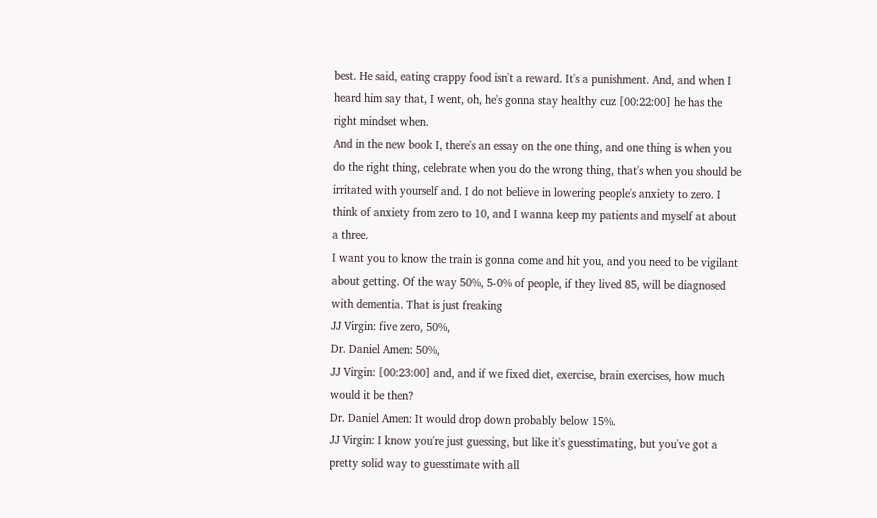best. He said, eating crappy food isn't a reward. It's a punishment. And, and when I heard him say that, I went, oh, he's gonna stay healthy cuz [00:22:00] he has the right mindset when.
And in the new book I, there's an essay on the one thing, and one thing is when you do the right thing, celebrate when you do the wrong thing, that's when you should be irritated with yourself and. I do not believe in lowering people's anxiety to zero. I think of anxiety from zero to 10, and I wanna keep my patients and myself at about a three.
I want you to know the train is gonna come and hit you, and you need to be vigilant about getting. Of the way 50%, 5-0% of people, if they lived 85, will be diagnosed with dementia. That is just freaking
JJ Virgin: five zero, 50%,
Dr. Daniel Amen: 50%,
JJ Virgin: [00:23:00] and, and if we fixed diet, exercise, brain exercises, how much would it be then?
Dr. Daniel Amen: It would drop down probably below 15%.
JJ Virgin: I know you're just guessing, but like it's guesstimating, but you've got a pretty solid way to guesstimate with all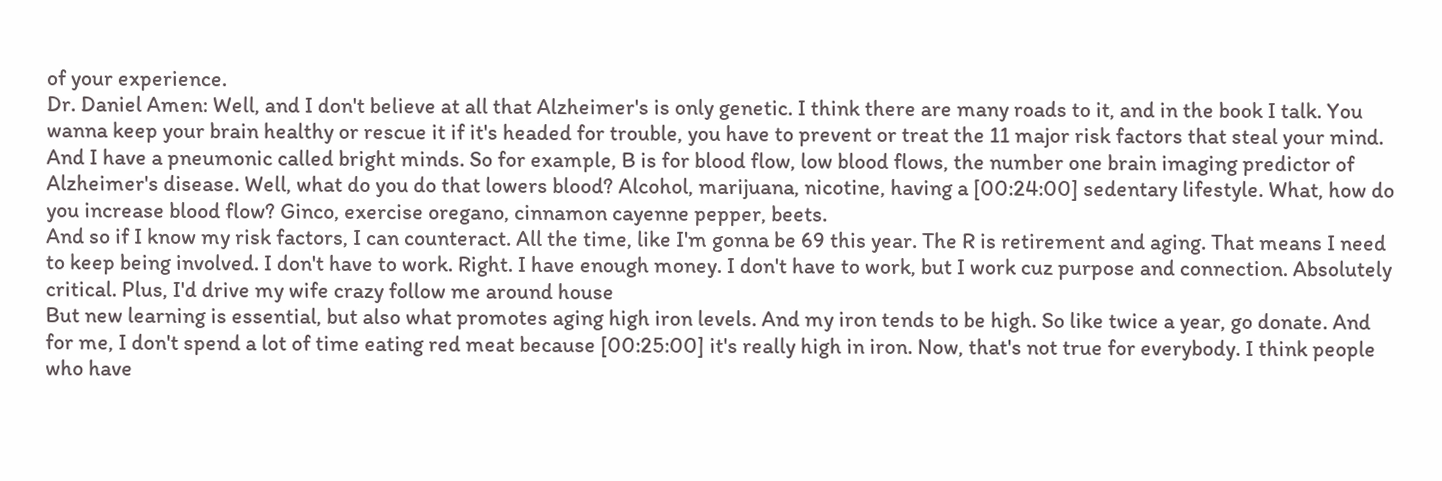of your experience.
Dr. Daniel Amen: Well, and I don't believe at all that Alzheimer's is only genetic. I think there are many roads to it, and in the book I talk. You wanna keep your brain healthy or rescue it if it's headed for trouble, you have to prevent or treat the 11 major risk factors that steal your mind.
And I have a pneumonic called bright minds. So for example, B is for blood flow, low blood flows, the number one brain imaging predictor of Alzheimer's disease. Well, what do you do that lowers blood? Alcohol, marijuana, nicotine, having a [00:24:00] sedentary lifestyle. What, how do you increase blood flow? Ginco, exercise oregano, cinnamon cayenne pepper, beets.
And so if I know my risk factors, I can counteract. All the time, like I'm gonna be 69 this year. The R is retirement and aging. That means I need to keep being involved. I don't have to work. Right. I have enough money. I don't have to work, but I work cuz purpose and connection. Absolutely critical. Plus, I'd drive my wife crazy follow me around house
But new learning is essential, but also what promotes aging high iron levels. And my iron tends to be high. So like twice a year, go donate. And for me, I don't spend a lot of time eating red meat because [00:25:00] it's really high in iron. Now, that's not true for everybody. I think people who have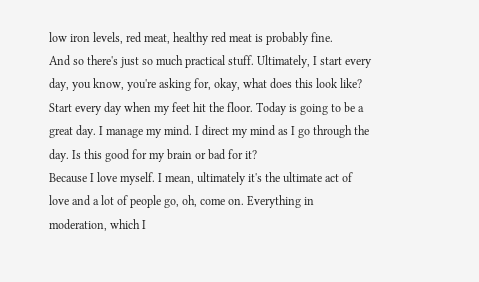low iron levels, red meat, healthy red meat is probably fine.
And so there's just so much practical stuff. Ultimately, I start every day, you know, you're asking for, okay, what does this look like? Start every day when my feet hit the floor. Today is going to be a great day. I manage my mind. I direct my mind as I go through the day. Is this good for my brain or bad for it?
Because I love myself. I mean, ultimately it's the ultimate act of love and a lot of people go, oh, come on. Everything in moderation, which I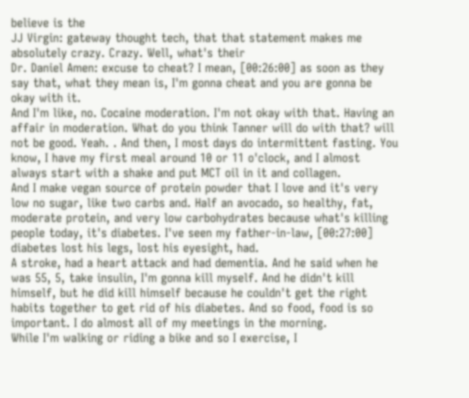believe is the
JJ Virgin: gateway thought tech, that that statement makes me absolutely crazy. Crazy. Well, what's their
Dr. Daniel Amen: excuse to cheat? I mean, [00:26:00] as soon as they say that, what they mean is, I'm gonna cheat and you are gonna be okay with it.
And I'm like, no. Cocaine moderation. I'm not okay with that. Having an affair in moderation. What do you think Tanner will do with that? will not be good. Yeah. . And then, I most days do intermittent fasting. You know, I have my first meal around 10 or 11 o'clock, and I almost always start with a shake and put MCT oil in it and collagen.
And I make vegan source of protein powder that I love and it's very low no sugar, like two carbs and. Half an avocado, so healthy, fat, moderate protein, and very low carbohydrates because what's killing people today, it's diabetes. I've seen my father-in-law, [00:27:00] diabetes lost his legs, lost his eyesight, had.
A stroke, had a heart attack and had dementia. And he said when he was 55, 5, take insulin, I'm gonna kill myself. And he didn't kill himself, but he did kill himself because he couldn't get the right habits together to get rid of his diabetes. And so food, food is so important. I do almost all of my meetings in the morning.
While I'm walking or riding a bike and so I exercise, I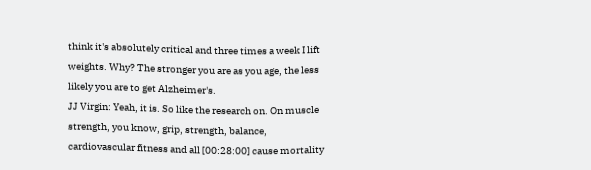think it's absolutely critical and three times a week I lift weights. Why? The stronger you are as you age, the less likely you are to get Alzheimer's.
JJ Virgin: Yeah, it is. So like the research on. On muscle strength, you know, grip, strength, balance, cardiovascular fitness and all [00:28:00] cause mortality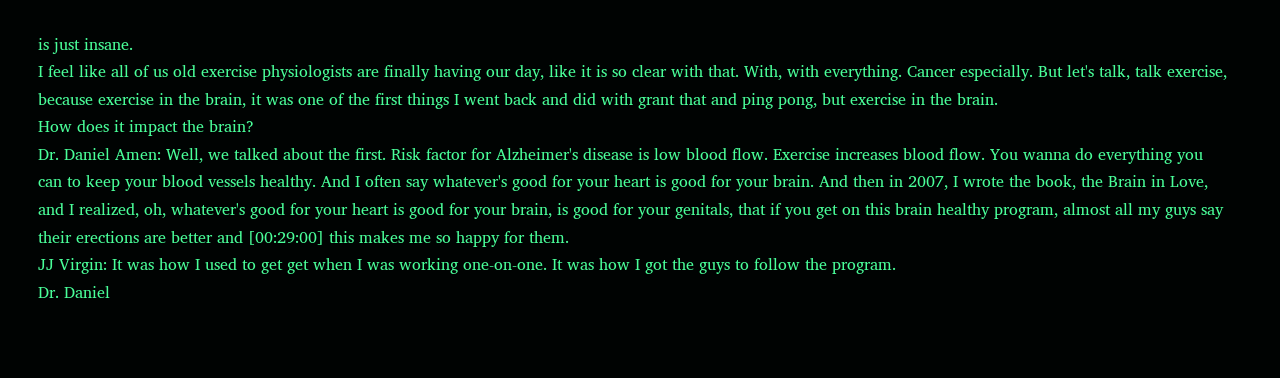is just insane.
I feel like all of us old exercise physiologists are finally having our day, like it is so clear with that. With, with everything. Cancer especially. But let's talk, talk exercise, because exercise in the brain, it was one of the first things I went back and did with grant that and ping pong, but exercise in the brain.
How does it impact the brain?
Dr. Daniel Amen: Well, we talked about the first. Risk factor for Alzheimer's disease is low blood flow. Exercise increases blood flow. You wanna do everything you can to keep your blood vessels healthy. And I often say whatever's good for your heart is good for your brain. And then in 2007, I wrote the book, the Brain in Love, and I realized, oh, whatever's good for your heart is good for your brain, is good for your genitals, that if you get on this brain healthy program, almost all my guys say their erections are better and [00:29:00] this makes me so happy for them.
JJ Virgin: It was how I used to get get when I was working one-on-one. It was how I got the guys to follow the program.
Dr. Daniel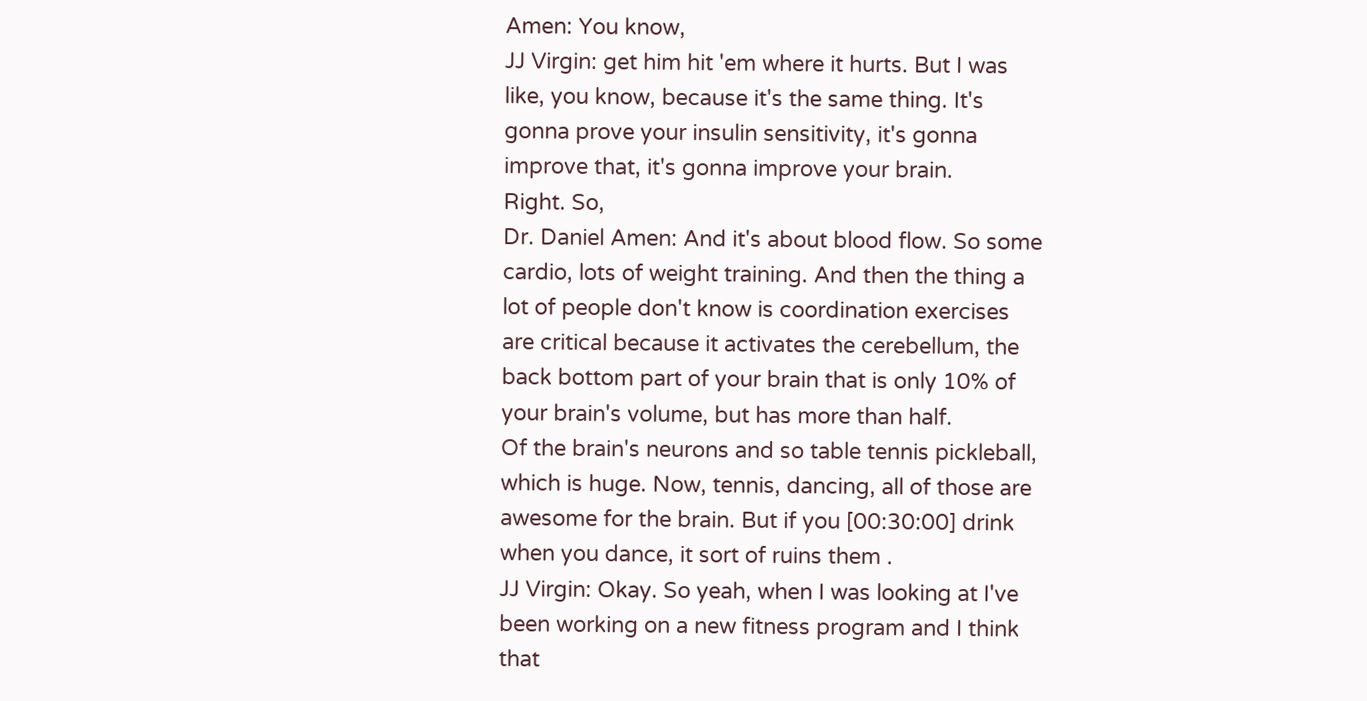Amen: You know,
JJ Virgin: get him hit 'em where it hurts. But I was like, you know, because it's the same thing. It's gonna prove your insulin sensitivity, it's gonna improve that, it's gonna improve your brain.
Right. So,
Dr. Daniel Amen: And it's about blood flow. So some cardio, lots of weight training. And then the thing a lot of people don't know is coordination exercises are critical because it activates the cerebellum, the back bottom part of your brain that is only 10% of your brain's volume, but has more than half.
Of the brain's neurons and so table tennis pickleball, which is huge. Now, tennis, dancing, all of those are awesome for the brain. But if you [00:30:00] drink when you dance, it sort of ruins them .
JJ Virgin: Okay. So yeah, when I was looking at I've been working on a new fitness program and I think that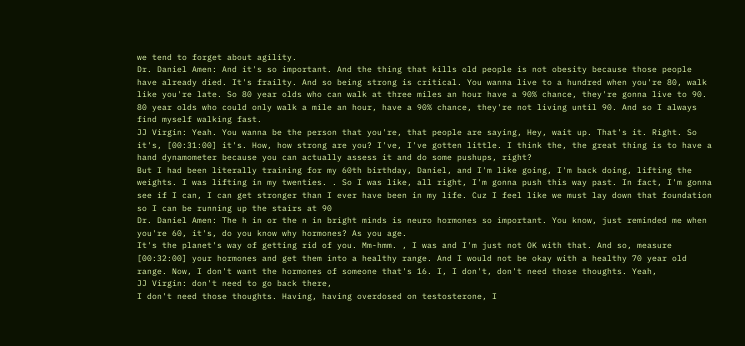we tend to forget about agility.
Dr. Daniel Amen: And it's so important. And the thing that kills old people is not obesity because those people have already died. It's frailty. And so being strong is critical. You wanna live to a hundred when you're 80, walk like you're late. So 80 year olds who can walk at three miles an hour have a 90% chance, they're gonna live to 90.
80 year olds who could only walk a mile an hour, have a 90% chance, they're not living until 90. And so I always find myself walking fast.
JJ Virgin: Yeah. You wanna be the person that you're, that people are saying, Hey, wait up. That's it. Right. So it's, [00:31:00] it's. How, how strong are you? I've, I've gotten little. I think the, the great thing is to have a hand dynamometer because you can actually assess it and do some pushups, right?
But I had been literally training for my 60th birthday, Daniel, and I'm like going, I'm back doing, lifting the weights. I was lifting in my twenties. . So I was like, all right, I'm gonna push this way past. In fact, I'm gonna see if I can, I can get stronger than I ever have been in my life. Cuz I feel like we must lay down that foundation so I can be running up the stairs at 90
Dr. Daniel Amen: The h in or the n in bright minds is neuro hormones so important. You know, just reminded me when you're 60, it's, do you know why hormones? As you age.
It's the planet's way of getting rid of you. Mm-hmm. , I was and I'm just not OK with that. And so, measure [00:32:00] your hormones and get them into a healthy range. And I would not be okay with a healthy 70 year old range. Now, I don't want the hormones of someone that's 16. I, I don't, don't need those thoughts. Yeah,
JJ Virgin: don't need to go back there,
I don't need those thoughts. Having, having overdosed on testosterone, I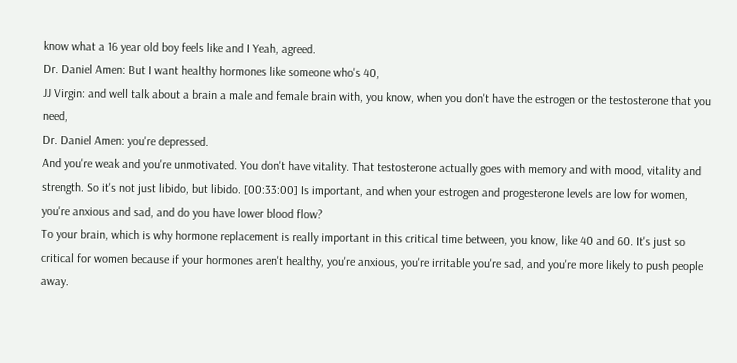know what a 16 year old boy feels like and I Yeah, agreed.
Dr. Daniel Amen: But I want healthy hormones like someone who's 40,
JJ Virgin: and well talk about a brain a male and female brain with, you know, when you don't have the estrogen or the testosterone that you need,
Dr. Daniel Amen: you're depressed.
And you're weak and you're unmotivated. You don't have vitality. That testosterone actually goes with memory and with mood, vitality and strength. So it's not just libido, but libido. [00:33:00] Is important, and when your estrogen and progesterone levels are low for women, you're anxious and sad, and do you have lower blood flow?
To your brain, which is why hormone replacement is really important in this critical time between, you know, like 40 and 60. It's just so critical for women because if your hormones aren't healthy, you're anxious, you're irritable you're sad, and you're more likely to push people away.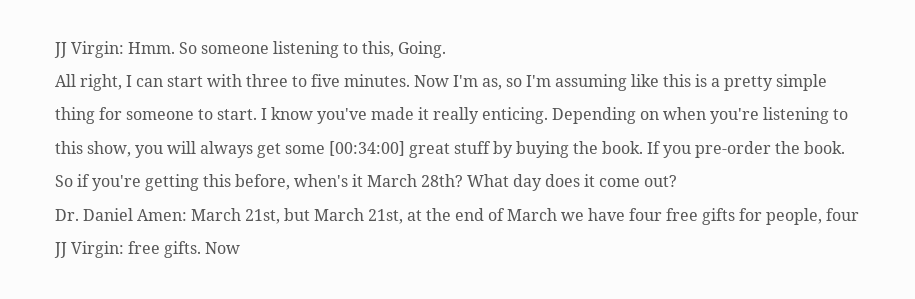JJ Virgin: Hmm. So someone listening to this, Going.
All right, I can start with three to five minutes. Now I'm as, so I'm assuming like this is a pretty simple thing for someone to start. I know you've made it really enticing. Depending on when you're listening to this show, you will always get some [00:34:00] great stuff by buying the book. If you pre-order the book.
So if you're getting this before, when's it March 28th? What day does it come out?
Dr. Daniel Amen: March 21st, but March 21st, at the end of March we have four free gifts for people, four
JJ Virgin: free gifts. Now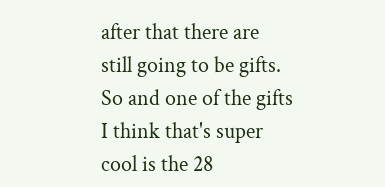after that there are still going to be gifts. So and one of the gifts I think that's super cool is the 28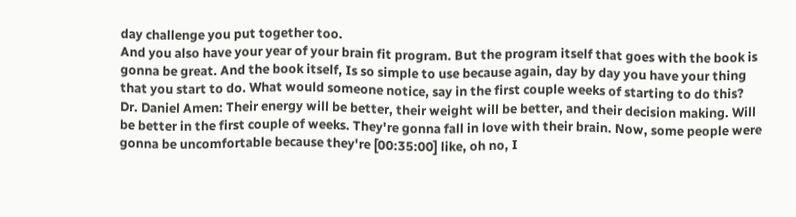day challenge you put together too.
And you also have your year of your brain fit program. But the program itself that goes with the book is gonna be great. And the book itself, Is so simple to use because again, day by day you have your thing that you start to do. What would someone notice, say in the first couple weeks of starting to do this?
Dr. Daniel Amen: Their energy will be better, their weight will be better, and their decision making. Will be better in the first couple of weeks. They're gonna fall in love with their brain. Now, some people were gonna be uncomfortable because they're [00:35:00] like, oh no, I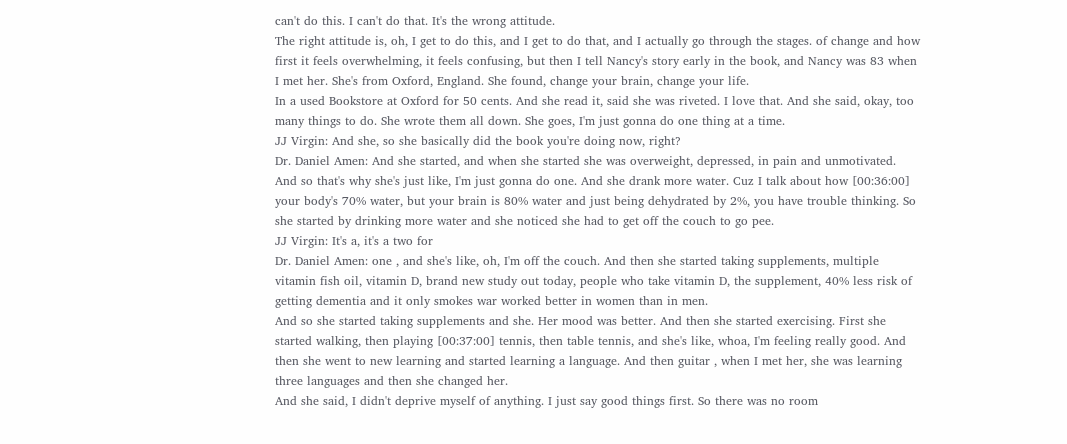can't do this. I can't do that. It's the wrong attitude.
The right attitude is, oh, I get to do this, and I get to do that, and I actually go through the stages. of change and how first it feels overwhelming, it feels confusing, but then I tell Nancy's story early in the book, and Nancy was 83 when I met her. She's from Oxford, England. She found, change your brain, change your life.
In a used Bookstore at Oxford for 50 cents. And she read it, said she was riveted. I love that. And she said, okay, too many things to do. She wrote them all down. She goes, I'm just gonna do one thing at a time.
JJ Virgin: And she, so she basically did the book you're doing now, right?
Dr. Daniel Amen: And she started, and when she started she was overweight, depressed, in pain and unmotivated.
And so that's why she's just like, I'm just gonna do one. And she drank more water. Cuz I talk about how [00:36:00] your body's 70% water, but your brain is 80% water and just being dehydrated by 2%, you have trouble thinking. So she started by drinking more water and she noticed she had to get off the couch to go pee.
JJ Virgin: It's a, it's a two for
Dr. Daniel Amen: one , and she's like, oh, I'm off the couch. And then she started taking supplements, multiple vitamin fish oil, vitamin D, brand new study out today, people who take vitamin D, the supplement, 40% less risk of getting dementia and it only smokes war worked better in women than in men.
And so she started taking supplements and she. Her mood was better. And then she started exercising. First she started walking, then playing [00:37:00] tennis, then table tennis, and she's like, whoa, I'm feeling really good. And then she went to new learning and started learning a language. And then guitar , when I met her, she was learning three languages and then she changed her.
And she said, I didn't deprive myself of anything. I just say good things first. So there was no room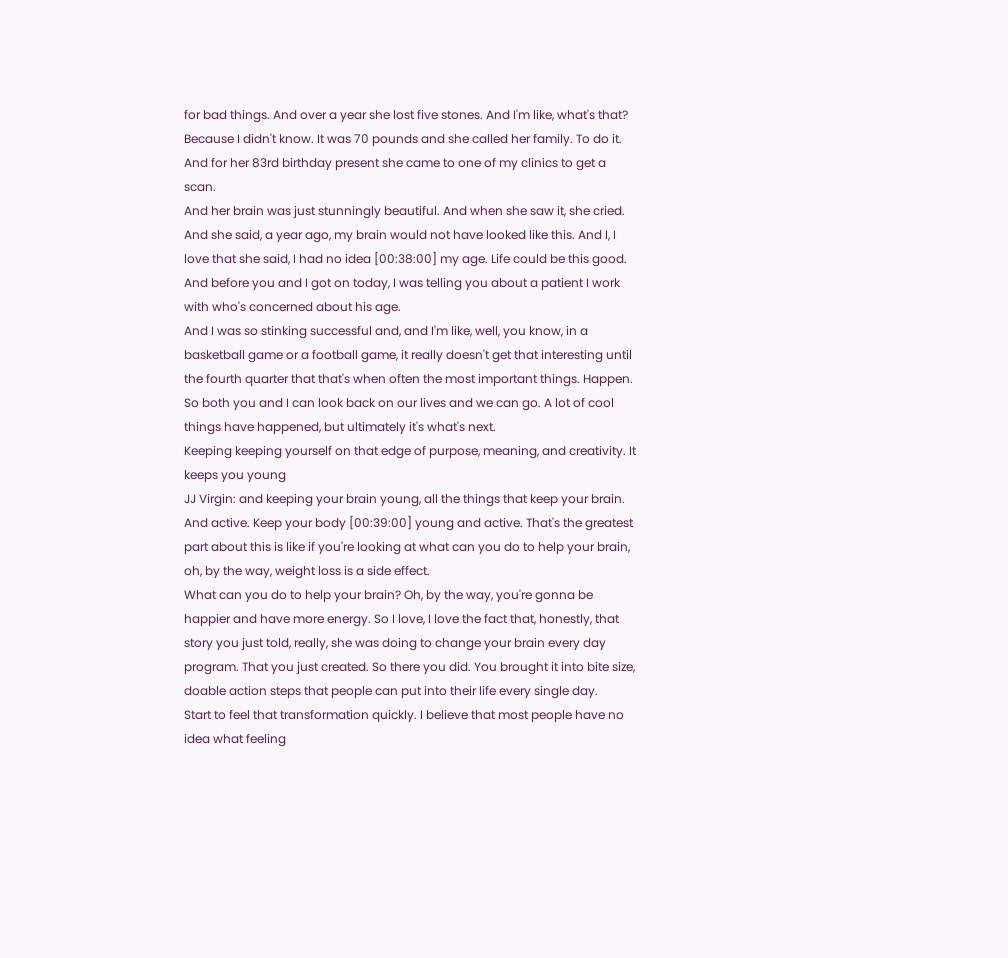for bad things. And over a year she lost five stones. And I'm like, what's that? Because I didn't know. It was 70 pounds and she called her family. To do it. And for her 83rd birthday present she came to one of my clinics to get a scan.
And her brain was just stunningly beautiful. And when she saw it, she cried. And she said, a year ago, my brain would not have looked like this. And I, I love that she said, I had no idea [00:38:00] my age. Life could be this good. And before you and I got on today, I was telling you about a patient I work with who's concerned about his age.
And I was so stinking successful and, and I'm like, well, you know, in a basketball game or a football game, it really doesn't get that interesting until the fourth quarter that that's when often the most important things. Happen. So both you and I can look back on our lives and we can go. A lot of cool things have happened, but ultimately it's what's next.
Keeping keeping yourself on that edge of purpose, meaning, and creativity. It keeps you young
JJ Virgin: and keeping your brain young, all the things that keep your brain. And active. Keep your body [00:39:00] young and active. That's the greatest part about this is like if you're looking at what can you do to help your brain, oh, by the way, weight loss is a side effect.
What can you do to help your brain? Oh, by the way, you're gonna be happier and have more energy. So I love, I love the fact that, honestly, that story you just told, really, she was doing to change your brain every day program. That you just created. So there you did. You brought it into bite size, doable action steps that people can put into their life every single day.
Start to feel that transformation quickly. I believe that most people have no idea what feeling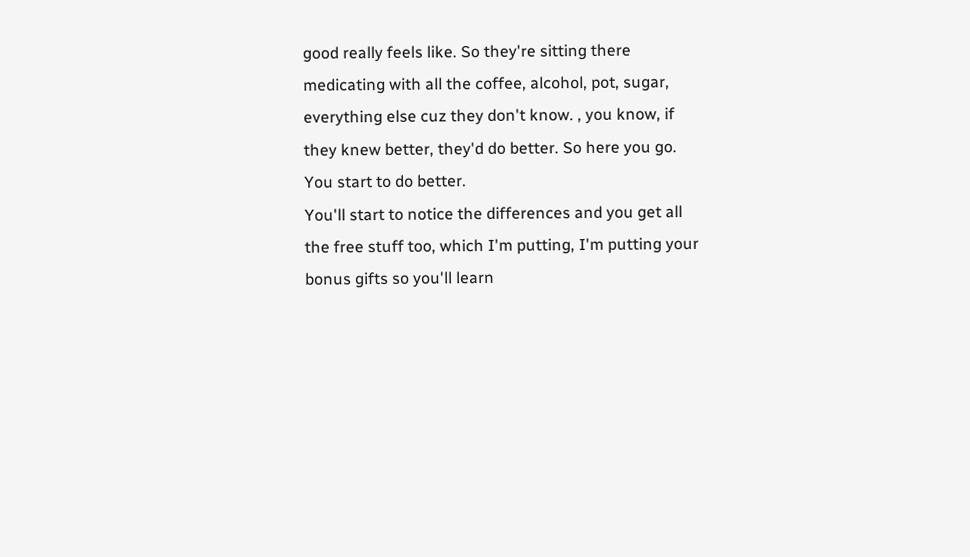good really feels like. So they're sitting there medicating with all the coffee, alcohol, pot, sugar, everything else cuz they don't know. , you know, if they knew better, they'd do better. So here you go. You start to do better.
You'll start to notice the differences and you get all the free stuff too, which I'm putting, I'm putting your bonus gifts so you'll learn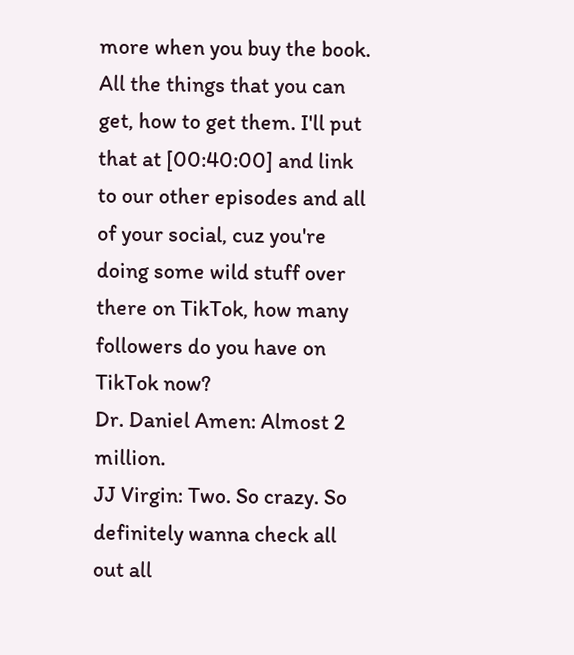more when you buy the book. All the things that you can get, how to get them. I'll put that at [00:40:00] and link to our other episodes and all of your social, cuz you're doing some wild stuff over there on TikTok, how many followers do you have on TikTok now?
Dr. Daniel Amen: Almost 2 million.
JJ Virgin: Two. So crazy. So definitely wanna check all out all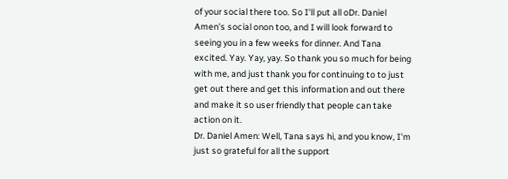of your social there too. So I'll put all oDr. Daniel Amen's social onon too, and I will look forward to seeing you in a few weeks for dinner. And Tana excited. Yay. Yay, yay. So thank you so much for being with me, and just thank you for continuing to to just get out there and get this information and out there and make it so user friendly that people can take action on it.
Dr. Daniel Amen: Well, Tana says hi, and you know, I'm just so grateful for all the support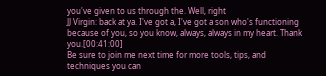you've given to us through the. Well, right
JJ Virgin: back at ya. I've got a, I've got a son who's functioning because of you, so you know, always, always in my heart. Thank you.[00:41:00]
Be sure to join me next time for more tools, tips, and techniques you can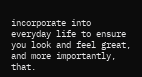incorporate into everyday life to ensure you look and feel great, and more importantly, that.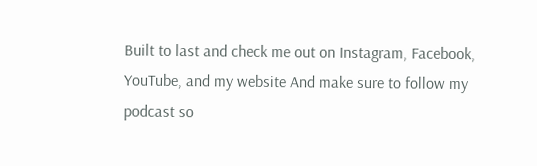Built to last and check me out on Instagram, Facebook, YouTube, and my website And make sure to follow my podcast so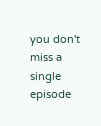you don't miss a single episode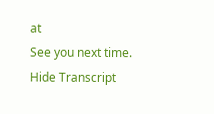at
See you next time.
Hide Transcript